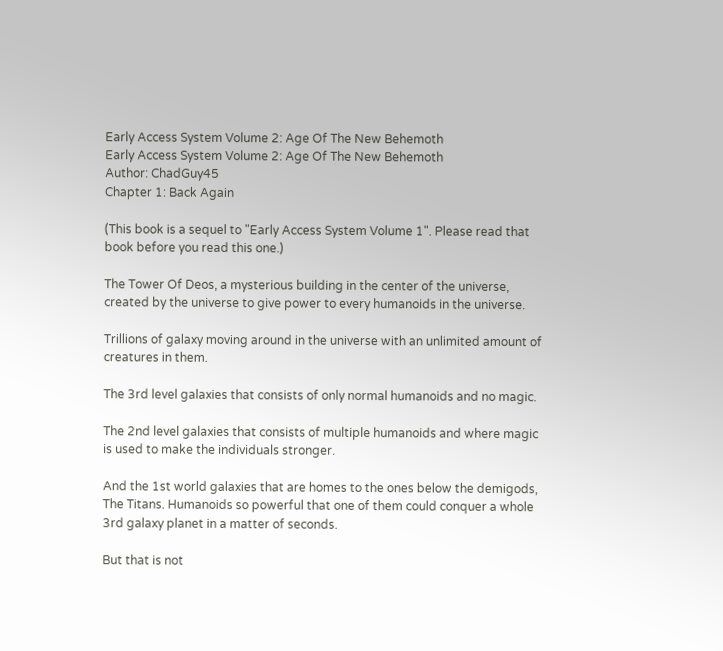Early Access System Volume 2: Age Of The New Behemoth
Early Access System Volume 2: Age Of The New Behemoth
Author: ChadGuy45
Chapter 1: Back Again

(This book is a sequel to "Early Access System Volume 1". Please read that book before you read this one.)

The Tower Of Deos, a mysterious building in the center of the universe, created by the universe to give power to every humanoids in the universe.

Trillions of galaxy moving around in the universe with an unlimited amount of creatures in them.

The 3rd level galaxies that consists of only normal humanoids and no magic.

The 2nd level galaxies that consists of multiple humanoids and where magic is used to make the individuals stronger.

And the 1st world galaxies that are homes to the ones below the demigods, The Titans. Humanoids so powerful that one of them could conquer a whole 3rd galaxy planet in a matter of seconds.

But that is not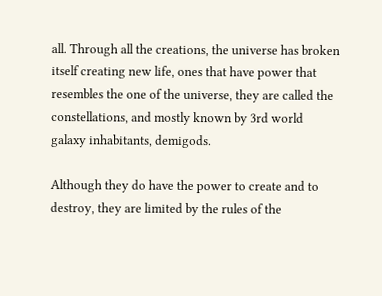all. Through all the creations, the universe has broken itself creating new life, ones that have power that resembles the one of the universe, they are called the constellations, and mostly known by 3rd world galaxy inhabitants, demigods.

Although they do have the power to create and to destroy, they are limited by the rules of the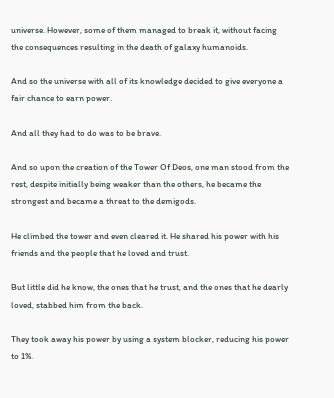universe. However, some of them managed to break it, without facing the consequences resulting in the death of galaxy humanoids.

And so the universe with all of its knowledge decided to give everyone a fair chance to earn power.

And all they had to do was to be brave.

And so upon the creation of the Tower Of Deos, one man stood from the rest, despite initially being weaker than the others, he became the strongest and became a threat to the demigods.

He climbed the tower and even cleared it. He shared his power with his friends and the people that he loved and trust.

But little did he know, the ones that he trust, and the ones that he dearly loved, stabbed him from the back.

They took away his power by using a system blocker, reducing his power to 1%.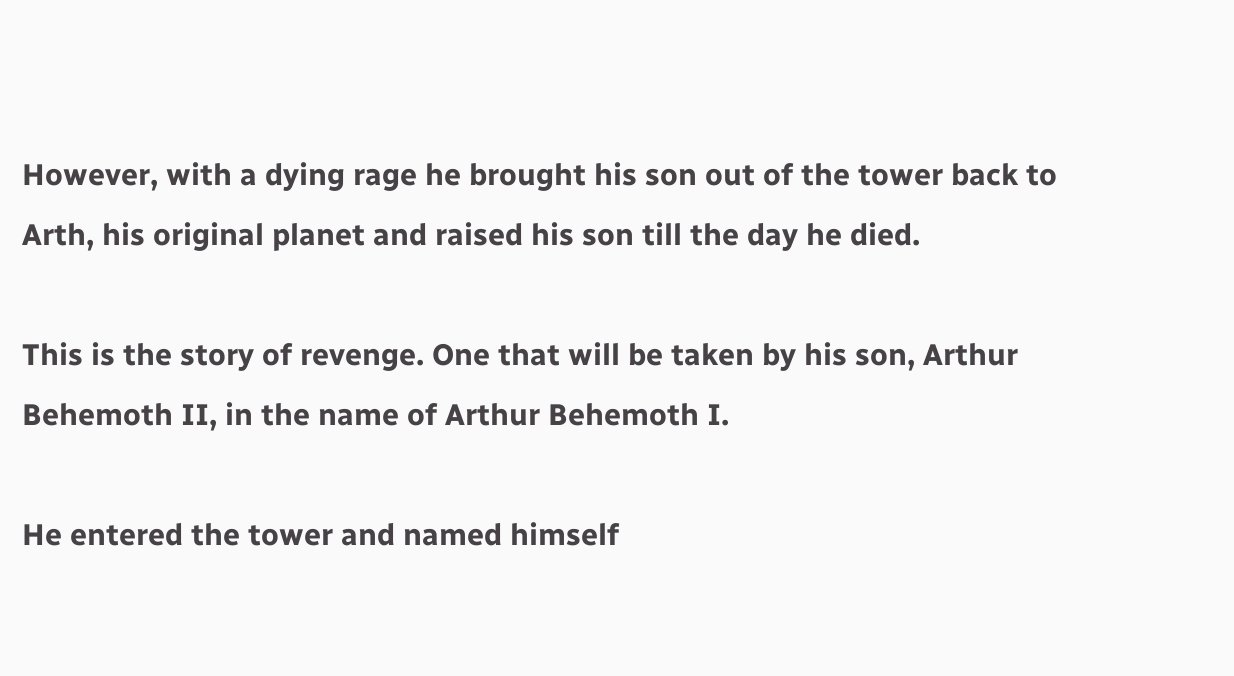However, with a dying rage he brought his son out of the tower back to Arth, his original planet and raised his son till the day he died.

This is the story of revenge. One that will be taken by his son, Arthur Behemoth II, in the name of Arthur Behemoth I.

He entered the tower and named himself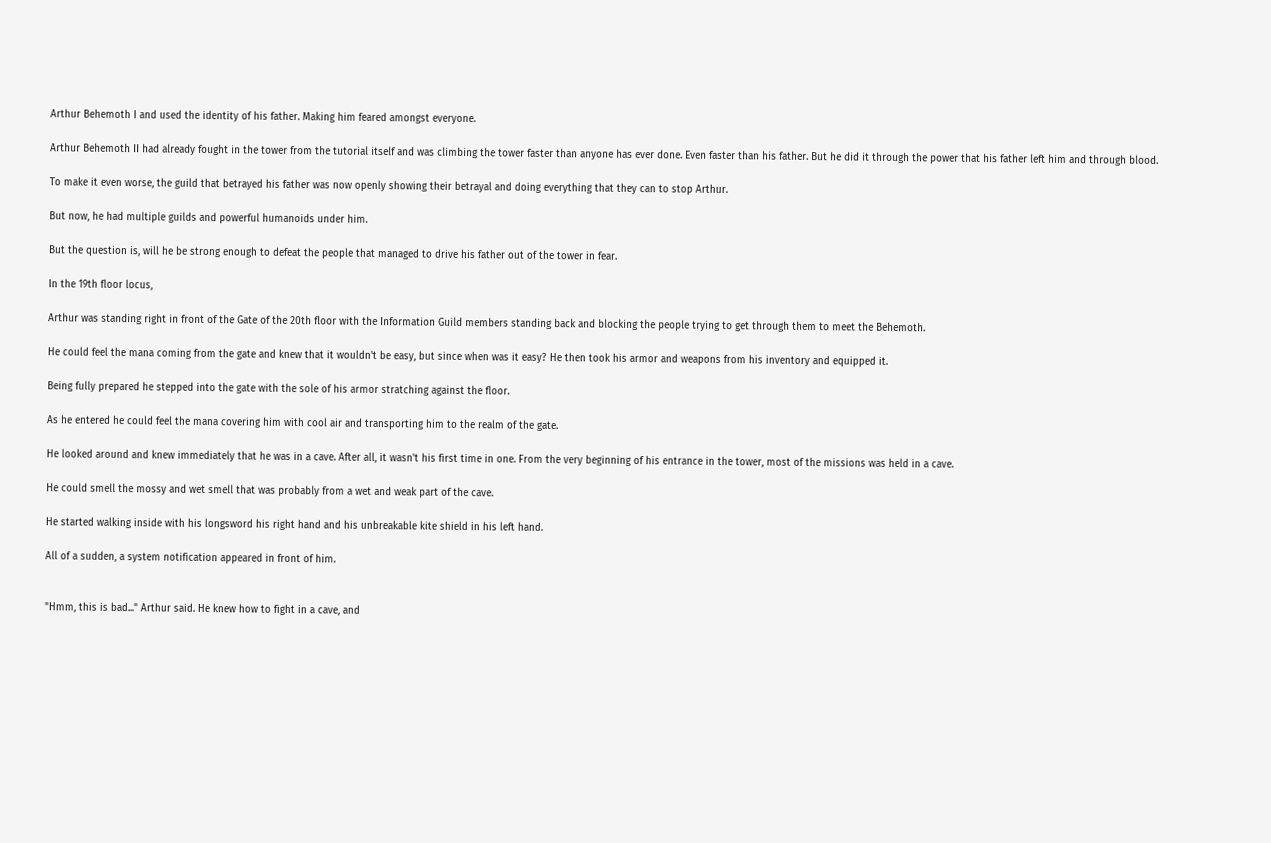Arthur Behemoth I and used the identity of his father. Making him feared amongst everyone.

Arthur Behemoth II had already fought in the tower from the tutorial itself and was climbing the tower faster than anyone has ever done. Even faster than his father. But he did it through the power that his father left him and through blood.

To make it even worse, the guild that betrayed his father was now openly showing their betrayal and doing everything that they can to stop Arthur.

But now, he had multiple guilds and powerful humanoids under him.

But the question is, will he be strong enough to defeat the people that managed to drive his father out of the tower in fear.

In the 19th floor locus,

Arthur was standing right in front of the Gate of the 20th floor with the Information Guild members standing back and blocking the people trying to get through them to meet the Behemoth.

He could feel the mana coming from the gate and knew that it wouldn't be easy, but since when was it easy? He then took his armor and weapons from his inventory and equipped it.

Being fully prepared he stepped into the gate with the sole of his armor stratching against the floor.

As he entered he could feel the mana covering him with cool air and transporting him to the realm of the gate.

He looked around and knew immediately that he was in a cave. After all, it wasn't his first time in one. From the very beginning of his entrance in the tower, most of the missions was held in a cave.

He could smell the mossy and wet smell that was probably from a wet and weak part of the cave.

He started walking inside with his longsword his right hand and his unbreakable kite shield in his left hand.

All of a sudden, a system notification appeared in front of him.


"Hmm, this is bad..." Arthur said. He knew how to fight in a cave, and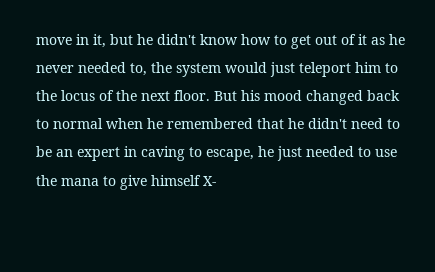move in it, but he didn't know how to get out of it as he never needed to, the system would just teleport him to the locus of the next floor. But his mood changed back to normal when he remembered that he didn't need to be an expert in caving to escape, he just needed to use the mana to give himself X-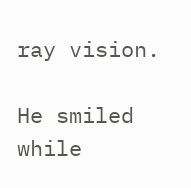ray vision.

He smiled while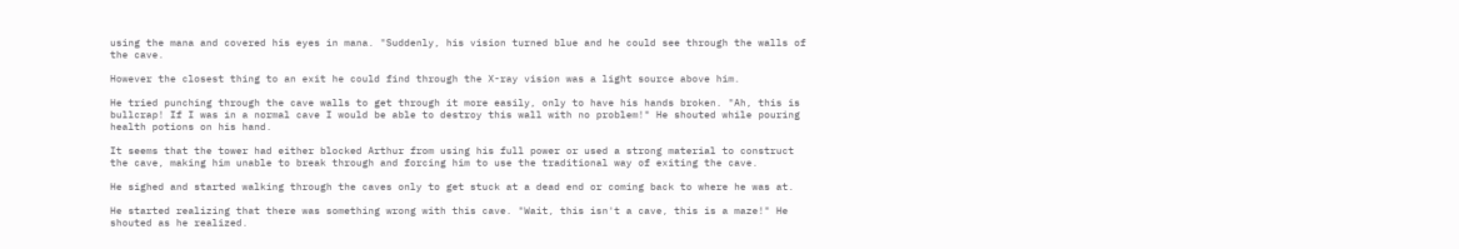using the mana and covered his eyes in mana. "Suddenly, his vision turned blue and he could see through the walls of the cave.

However the closest thing to an exit he could find through the X-ray vision was a light source above him.

He tried punching through the cave walls to get through it more easily, only to have his hands broken. "Ah, this is bullcrap! If I was in a normal cave I would be able to destroy this wall with no problem!" He shouted while pouring health potions on his hand.

It seems that the tower had either blocked Arthur from using his full power or used a strong material to construct the cave, making him unable to break through and forcing him to use the traditional way of exiting the cave.

He sighed and started walking through the caves only to get stuck at a dead end or coming back to where he was at.

He started realizing that there was something wrong with this cave. "Wait, this isn't a cave, this is a maze!" He shouted as he realized.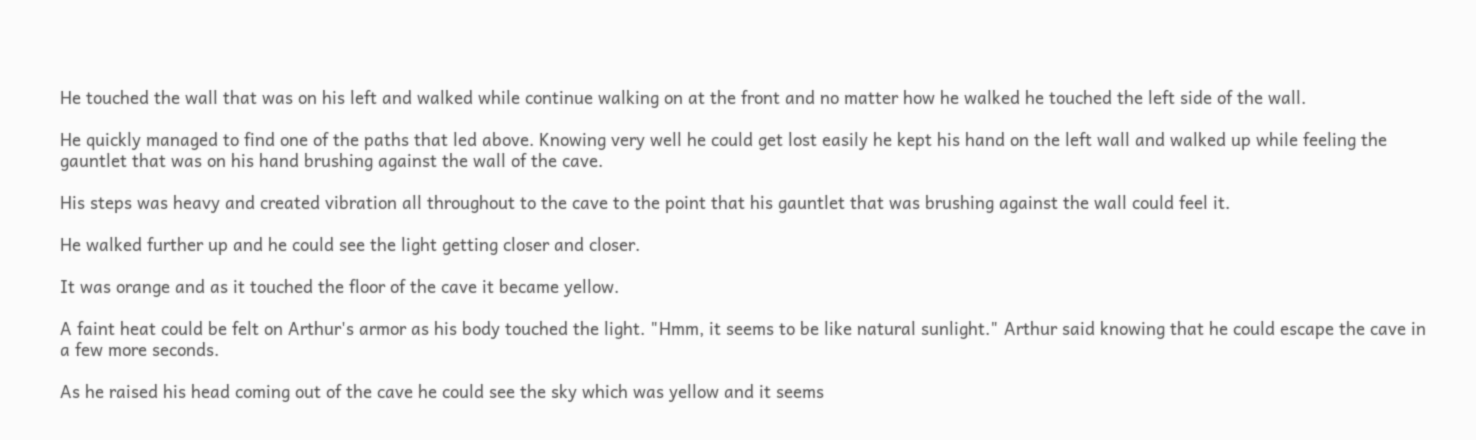He touched the wall that was on his left and walked while continue walking on at the front and no matter how he walked he touched the left side of the wall.

He quickly managed to find one of the paths that led above. Knowing very well he could get lost easily he kept his hand on the left wall and walked up while feeling the gauntlet that was on his hand brushing against the wall of the cave.

His steps was heavy and created vibration all throughout to the cave to the point that his gauntlet that was brushing against the wall could feel it.

He walked further up and he could see the light getting closer and closer.

It was orange and as it touched the floor of the cave it became yellow.

A faint heat could be felt on Arthur's armor as his body touched the light. "Hmm, it seems to be like natural sunlight." Arthur said knowing that he could escape the cave in a few more seconds.

As he raised his head coming out of the cave he could see the sky which was yellow and it seems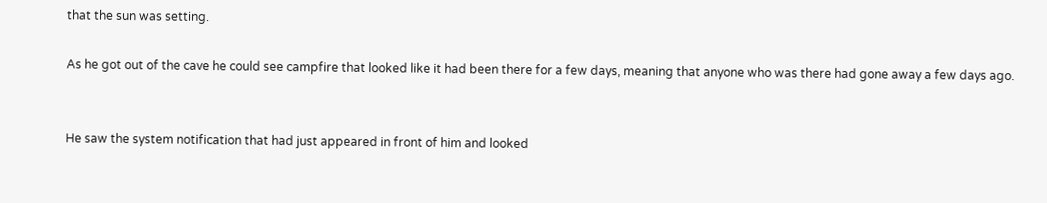that the sun was setting.

As he got out of the cave he could see campfire that looked like it had been there for a few days, meaning that anyone who was there had gone away a few days ago.


He saw the system notification that had just appeared in front of him and looked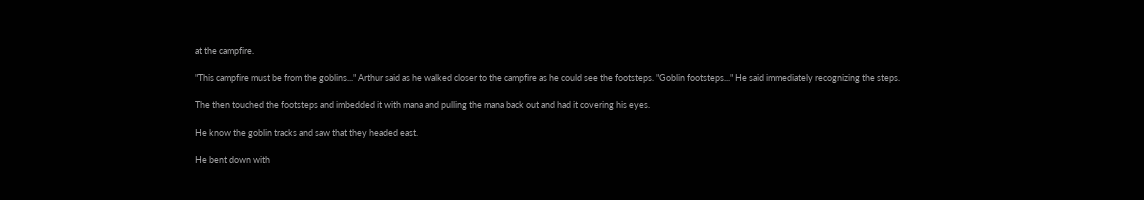at the campfire.

"This campfire must be from the goblins..." Arthur said as he walked closer to the campfire as he could see the footsteps. "Goblin footsteps..." He said immediately recognizing the steps.

The then touched the footsteps and imbedded it with mana and pulling the mana back out and had it covering his eyes.

He know the goblin tracks and saw that they headed east.

He bent down with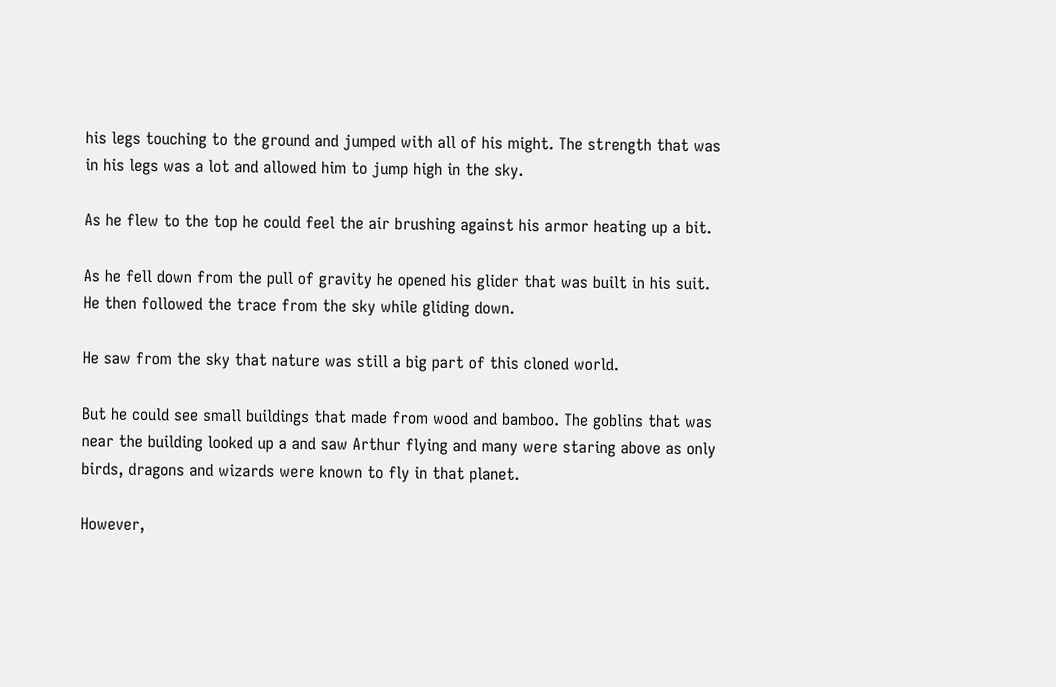his legs touching to the ground and jumped with all of his might. The strength that was in his legs was a lot and allowed him to jump high in the sky.

As he flew to the top he could feel the air brushing against his armor heating up a bit.

As he fell down from the pull of gravity he opened his glider that was built in his suit. He then followed the trace from the sky while gliding down.

He saw from the sky that nature was still a big part of this cloned world.

But he could see small buildings that made from wood and bamboo. The goblins that was near the building looked up a and saw Arthur flying and many were staring above as only birds, dragons and wizards were known to fly in that planet.

However,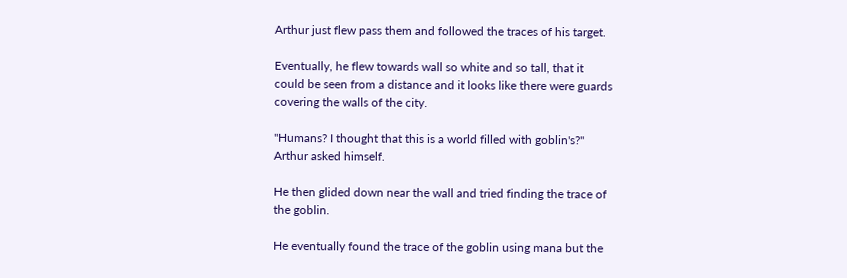Arthur just flew pass them and followed the traces of his target.

Eventually, he flew towards wall so white and so tall, that it could be seen from a distance and it looks like there were guards covering the walls of the city.

"Humans? I thought that this is a world filled with goblin's?" Arthur asked himself.

He then glided down near the wall and tried finding the trace of the goblin.

He eventually found the trace of the goblin using mana but the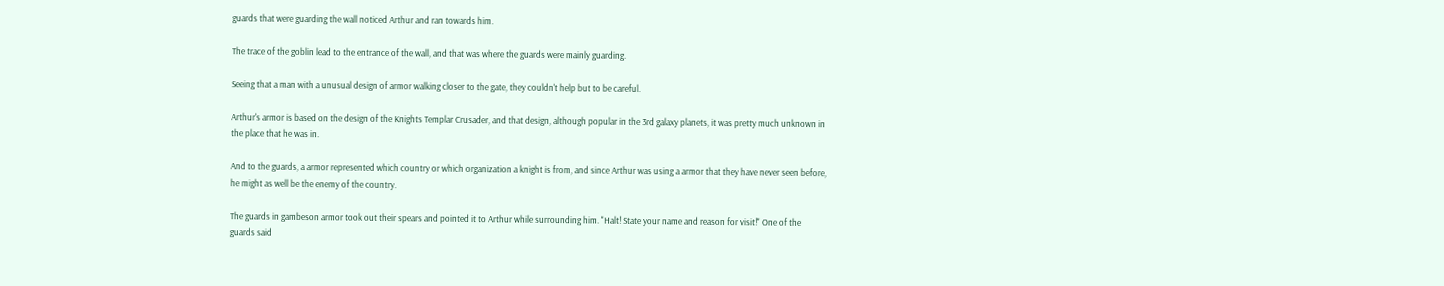guards that were guarding the wall noticed Arthur and ran towards him.

The trace of the goblin lead to the entrance of the wall, and that was where the guards were mainly guarding.

Seeing that a man with a unusual design of armor walking closer to the gate, they couldn't help but to be careful.

Arthur's armor is based on the design of the Knights Templar Crusader, and that design, although popular in the 3rd galaxy planets, it was pretty much unknown in the place that he was in.

And to the guards, a armor represented which country or which organization a knight is from, and since Arthur was using a armor that they have never seen before, he might as well be the enemy of the country.

The guards in gambeson armor took out their spears and pointed it to Arthur while surrounding him. "Halt! State your name and reason for visit!" One of the guards said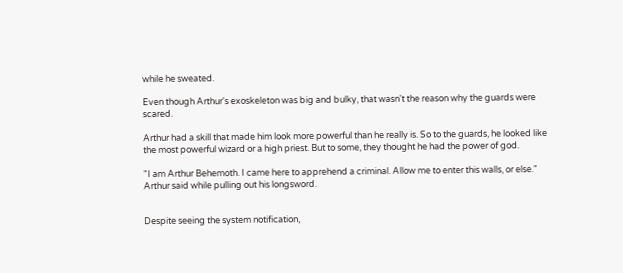while he sweated.

Even though Arthur's exoskeleton was big and bulky, that wasn't the reason why the guards were scared.

Arthur had a skill that made him look more powerful than he really is. So to the guards, he looked like the most powerful wizard or a high priest. But to some, they thought he had the power of god.

"I am Arthur Behemoth. I came here to apprehend a criminal. Allow me to enter this walls, or else." Arthur said while pulling out his longsword.


Despite seeing the system notification,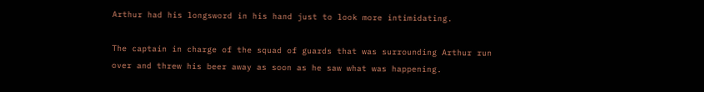Arthur had his longsword in his hand just to look more intimidating.

The captain in charge of the squad of guards that was surrounding Arthur run over and threw his beer away as soon as he saw what was happening.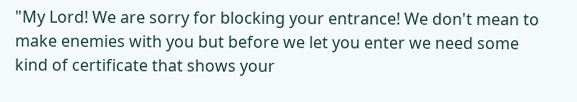"My Lord! We are sorry for blocking your entrance! We don't mean to make enemies with you but before we let you enter we need some kind of certificate that shows your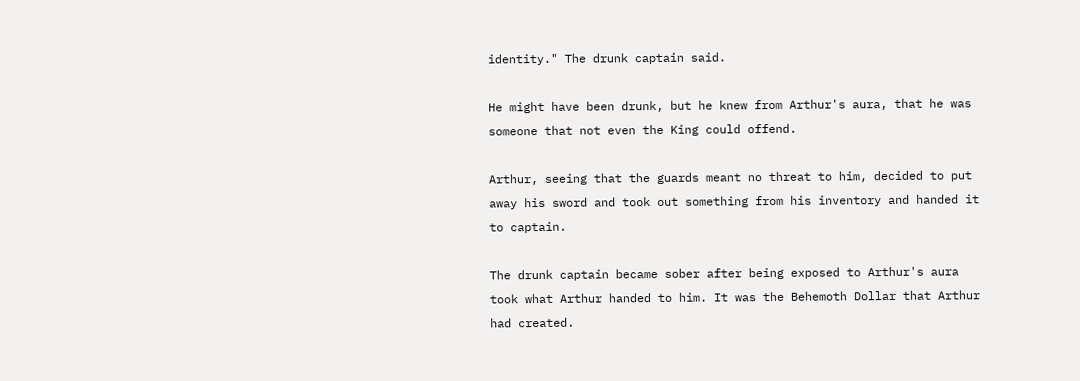identity." The drunk captain said.

He might have been drunk, but he knew from Arthur's aura, that he was someone that not even the King could offend.

Arthur, seeing that the guards meant no threat to him, decided to put away his sword and took out something from his inventory and handed it to captain.

The drunk captain became sober after being exposed to Arthur's aura took what Arthur handed to him. It was the Behemoth Dollar that Arthur had created.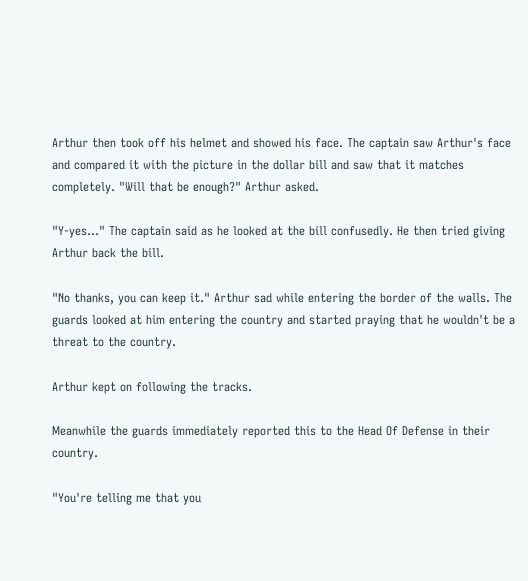Arthur then took off his helmet and showed his face. The captain saw Arthur's face and compared it with the picture in the dollar bill and saw that it matches completely. "Will that be enough?" Arthur asked.

"Y-yes..." The captain said as he looked at the bill confusedly. He then tried giving Arthur back the bill.

"No thanks, you can keep it." Arthur sad while entering the border of the walls. The guards looked at him entering the country and started praying that he wouldn't be a threat to the country.

Arthur kept on following the tracks.

Meanwhile the guards immediately reported this to the Head Of Defense in their country.

"You're telling me that you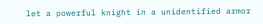let a powerful knight in a unidentified armor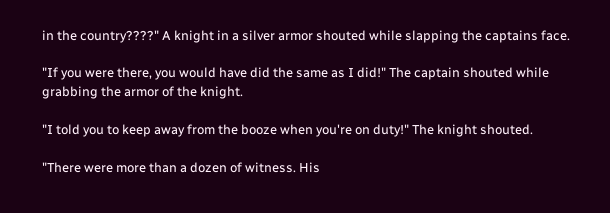in the country????" A knight in a silver armor shouted while slapping the captains face.

"If you were there, you would have did the same as I did!" The captain shouted while grabbing the armor of the knight.

"I told you to keep away from the booze when you're on duty!" The knight shouted.

"There were more than a dozen of witness. His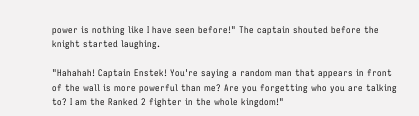power is nothing like I have seen before!" The captain shouted before the knight started laughing.

"Hahahah! Captain Enstek! You're saying a random man that appears in front of the wall is more powerful than me? Are you forgetting who you are talking to? I am the Ranked 2 fighter in the whole kingdom!"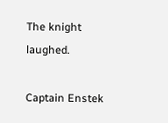The knight laughed.

Captain Enstek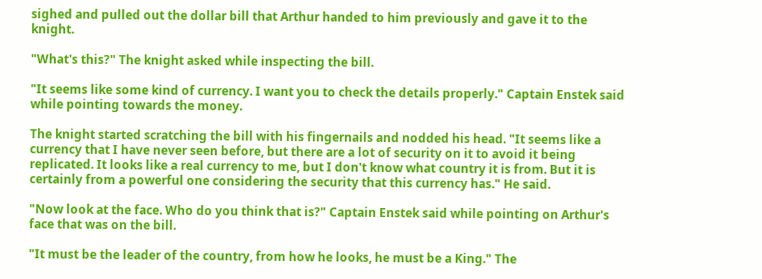sighed and pulled out the dollar bill that Arthur handed to him previously and gave it to the knight.

"What's this?" The knight asked while inspecting the bill.

"It seems like some kind of currency. I want you to check the details properly." Captain Enstek said while pointing towards the money.

The knight started scratching the bill with his fingernails and nodded his head. "It seems like a currency that I have never seen before, but there are a lot of security on it to avoid it being replicated. It looks like a real currency to me, but I don't know what country it is from. But it is certainly from a powerful one considering the security that this currency has." He said.

"Now look at the face. Who do you think that is?" Captain Enstek said while pointing on Arthur's face that was on the bill.

"It must be the leader of the country, from how he looks, he must be a King." The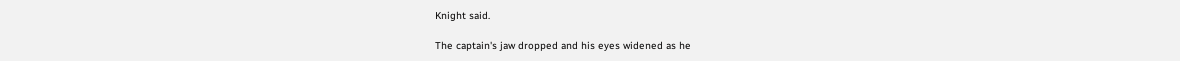Knight said.

The captain's jaw dropped and his eyes widened as he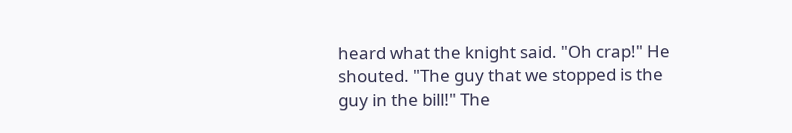heard what the knight said. "Oh crap!" He shouted. "The guy that we stopped is the guy in the bill!" The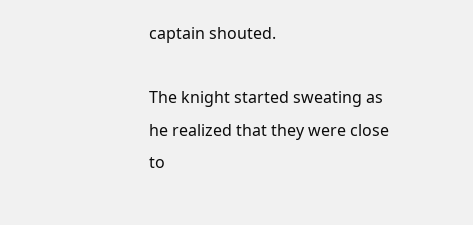captain shouted.

The knight started sweating as he realized that they were close to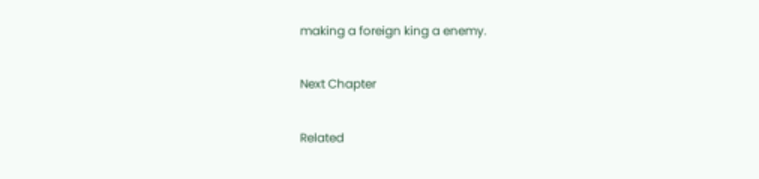making a foreign king a enemy.

Next Chapter

Related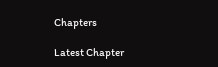Chapters

Latest Chapter